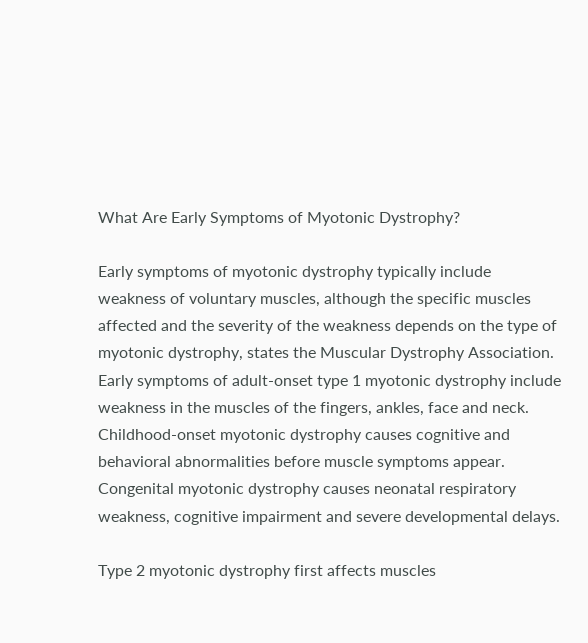What Are Early Symptoms of Myotonic Dystrophy?

Early symptoms of myotonic dystrophy typically include weakness of voluntary muscles, although the specific muscles affected and the severity of the weakness depends on the type of myotonic dystrophy, states the Muscular Dystrophy Association. Early symptoms of adult-onset type 1 myotonic dystrophy include weakness in the muscles of the fingers, ankles, face and neck. Childhood-onset myotonic dystrophy causes cognitive and behavioral abnormalities before muscle symptoms appear. Congenital myotonic dystrophy causes neonatal respiratory weakness, cognitive impairment and severe developmental delays.

Type 2 myotonic dystrophy first affects muscles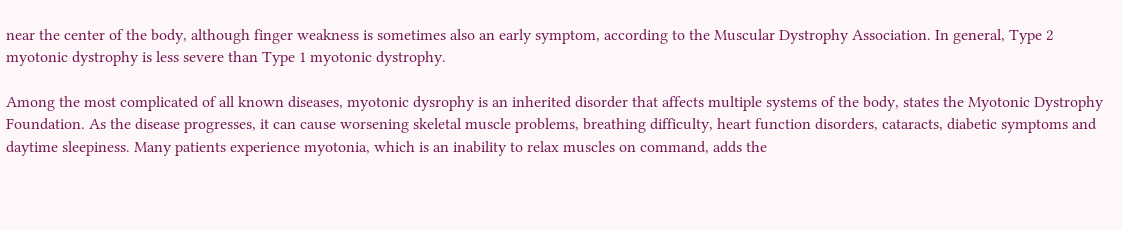near the center of the body, although finger weakness is sometimes also an early symptom, according to the Muscular Dystrophy Association. In general, Type 2 myotonic dystrophy is less severe than Type 1 myotonic dystrophy.

Among the most complicated of all known diseases, myotonic dysrophy is an inherited disorder that affects multiple systems of the body, states the Myotonic Dystrophy Foundation. As the disease progresses, it can cause worsening skeletal muscle problems, breathing difficulty, heart function disorders, cataracts, diabetic symptoms and daytime sleepiness. Many patients experience myotonia, which is an inability to relax muscles on command, adds the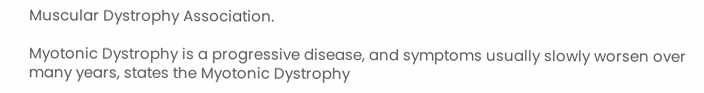Muscular Dystrophy Association.

Myotonic Dystrophy is a progressive disease, and symptoms usually slowly worsen over many years, states the Myotonic Dystrophy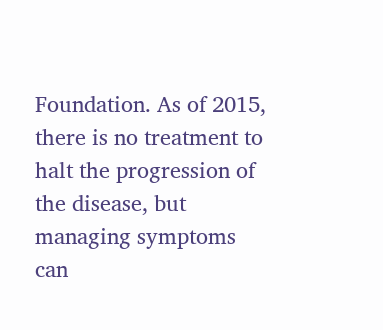Foundation. As of 2015, there is no treatment to halt the progression of the disease, but managing symptoms can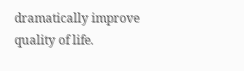dramatically improve quality of life.